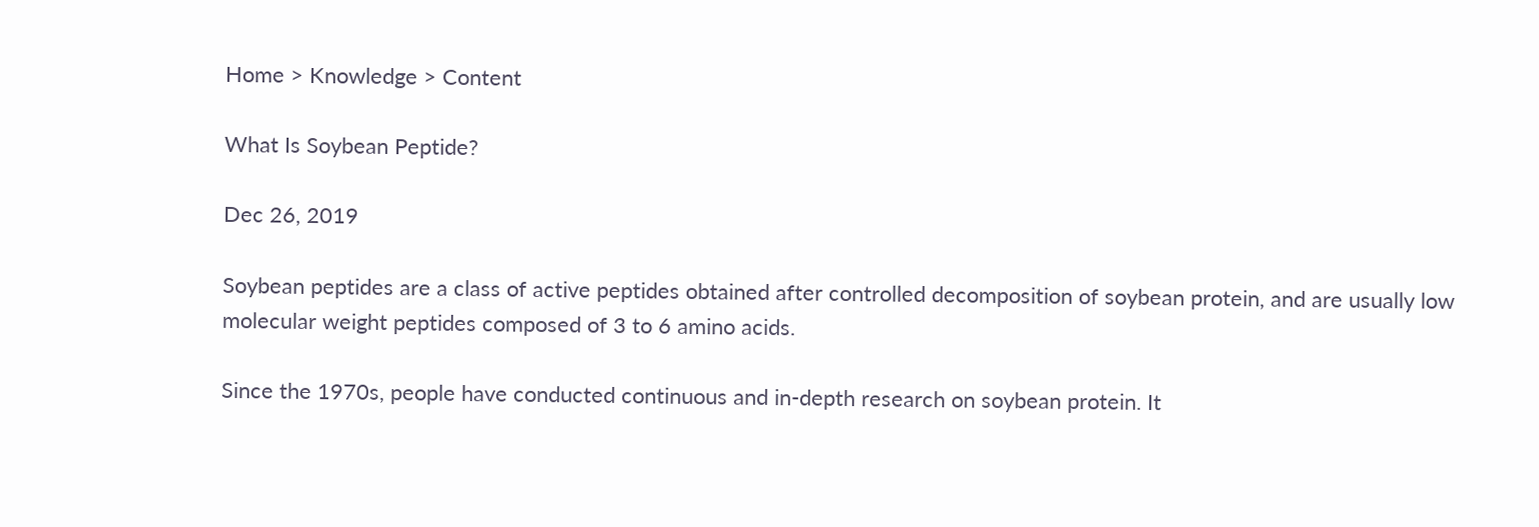Home > Knowledge > Content

What Is Soybean Peptide?

Dec 26, 2019

Soybean peptides are a class of active peptides obtained after controlled decomposition of soybean protein, and are usually low molecular weight peptides composed of 3 to 6 amino acids.

Since the 1970s, people have conducted continuous and in-depth research on soybean protein. It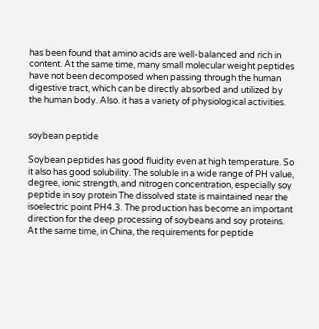has been found that amino acids are well-balanced and rich in content. At the same time, many small molecular weight peptides have not been decomposed when passing through the human digestive tract, which can be directly absorbed and utilized by the human body. Also. it has a variety of physiological activities.


soybean peptide

Soybean peptides has good fluidity even at high temperature. So it also has good solubility. The soluble in a wide range of PH value, degree, ionic strength, and nitrogen concentration, especially soy peptide in soy protein The dissolved state is maintained near the isoelectric point PH4.3. The production has become an important direction for the deep processing of soybeans and soy proteins. At the same time, in China, the requirements for peptide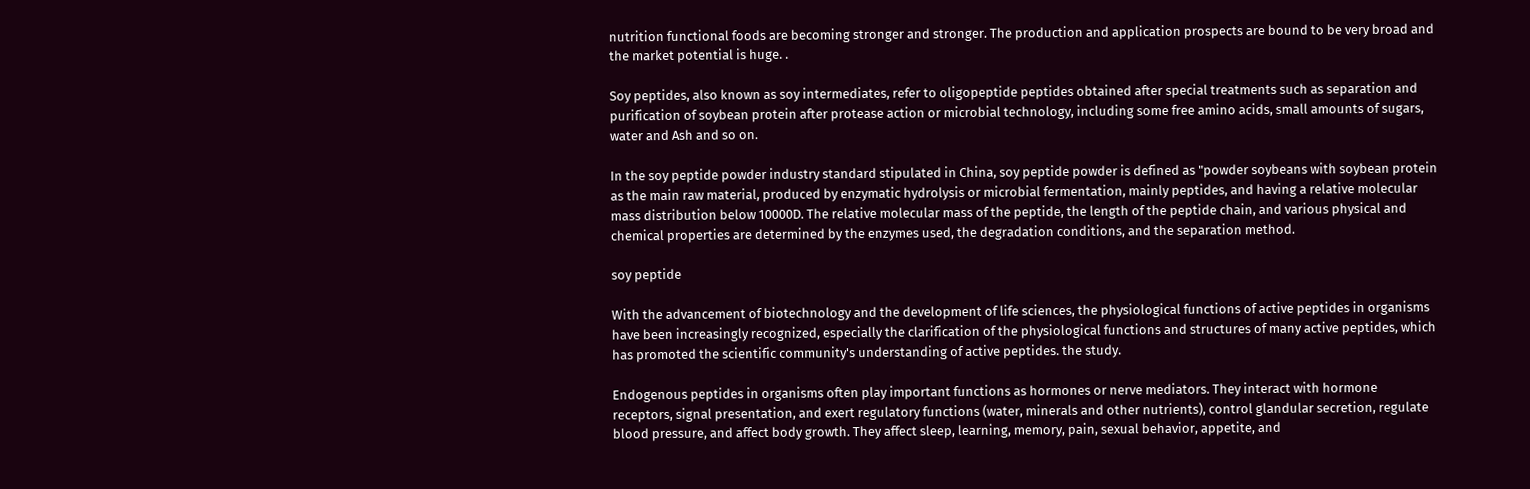nutrition functional foods are becoming stronger and stronger. The production and application prospects are bound to be very broad and the market potential is huge. .

Soy peptides, also known as soy intermediates, refer to oligopeptide peptides obtained after special treatments such as separation and purification of soybean protein after protease action or microbial technology, including some free amino acids, small amounts of sugars, water and Ash and so on.

In the soy peptide powder industry standard stipulated in China, soy peptide powder is defined as "powder soybeans with soybean protein as the main raw material, produced by enzymatic hydrolysis or microbial fermentation, mainly peptides, and having a relative molecular mass distribution below 10000D. The relative molecular mass of the peptide, the length of the peptide chain, and various physical and chemical properties are determined by the enzymes used, the degradation conditions, and the separation method.

soy peptide

With the advancement of biotechnology and the development of life sciences, the physiological functions of active peptides in organisms have been increasingly recognized, especially the clarification of the physiological functions and structures of many active peptides, which has promoted the scientific community's understanding of active peptides. the study.

Endogenous peptides in organisms often play important functions as hormones or nerve mediators. They interact with hormone receptors, signal presentation, and exert regulatory functions (water, minerals and other nutrients), control glandular secretion, regulate blood pressure, and affect body growth. They affect sleep, learning, memory, pain, sexual behavior, appetite, and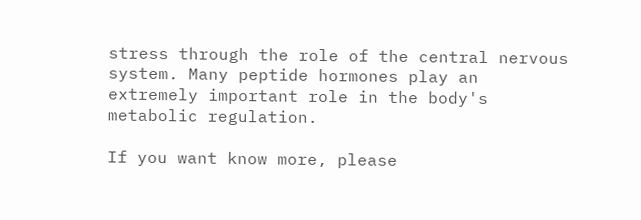stress through the role of the central nervous system. Many peptide hormones play an extremely important role in the body's metabolic regulation.

If you want know more, please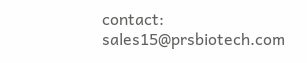contact: sales15@prsbiotech.com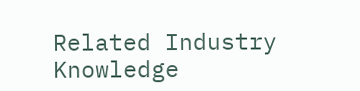Related Industry Knowledge